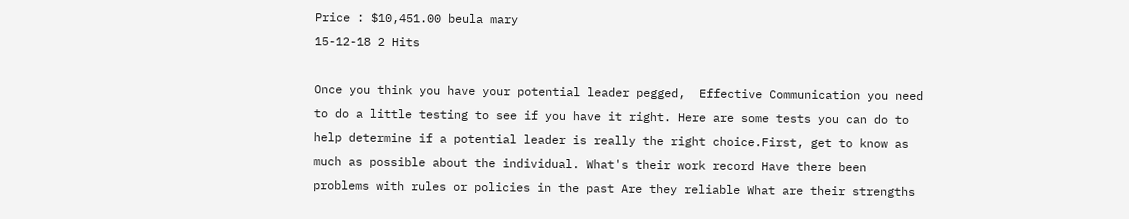Price : $10,451.00 beula mary
15-12-18 2 Hits

Once you think you have your potential leader pegged,  Effective Communication you need to do a little testing to see if you have it right. Here are some tests you can do to help determine if a potential leader is really the right choice.First, get to know as much as possible about the individual. What's their work record Have there been problems with rules or policies in the past Are they reliable What are their strengths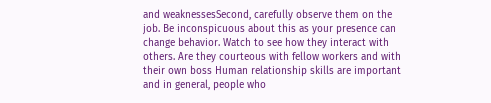and weaknessesSecond, carefully observe them on the job. Be inconspicuous about this as your presence can change behavior. Watch to see how they interact with others. Are they courteous with fellow workers and with their own boss Human relationship skills are important and in general, people who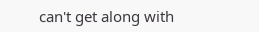can't get along with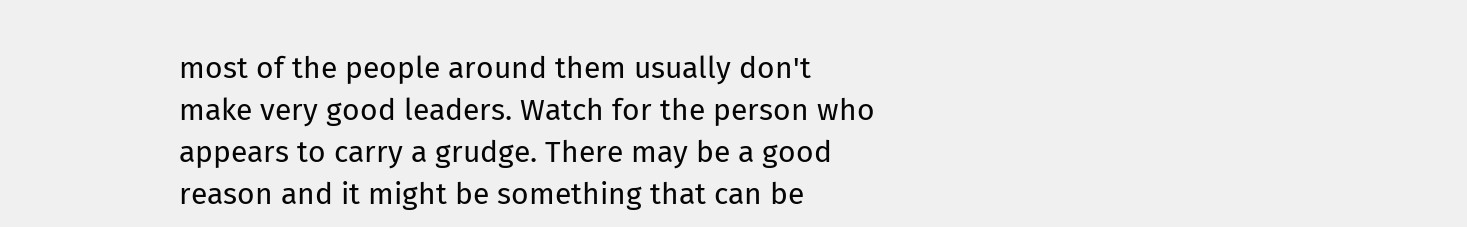most of the people around them usually don't make very good leaders. Watch for the person who appears to carry a grudge. There may be a good reason and it might be something that can be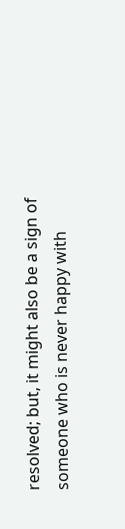resolved; but, it might also be a sign of someone who is never happy with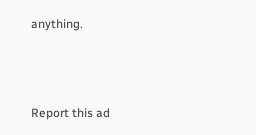anything.



Report this ad